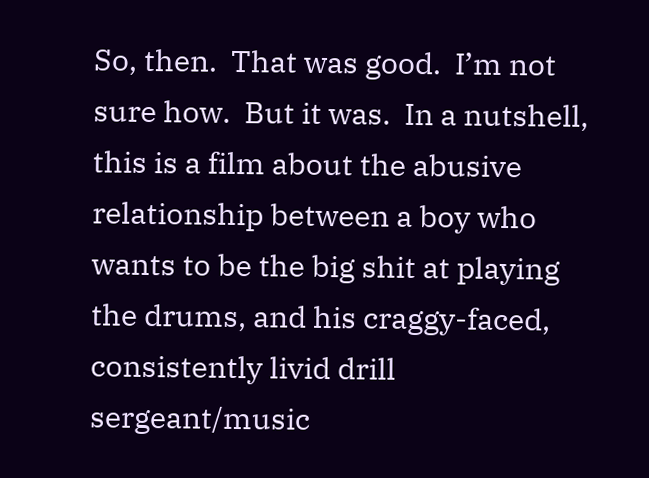So, then.  That was good.  I’m not sure how.  But it was.  In a nutshell, this is a film about the abusive relationship between a boy who wants to be the big shit at playing the drums, and his craggy-faced, consistently livid drill sergeant/music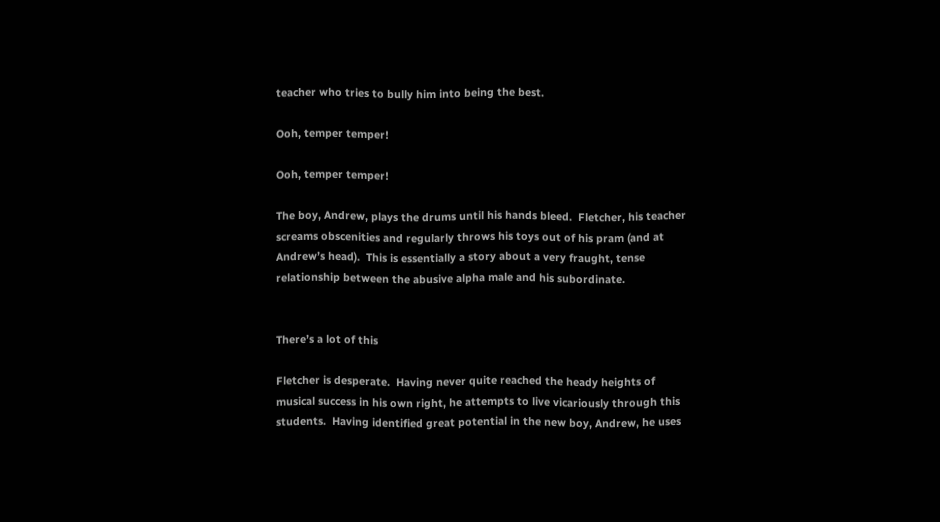teacher who tries to bully him into being the best.

Ooh, temper temper!

Ooh, temper temper!

The boy, Andrew, plays the drums until his hands bleed.  Fletcher, his teacher screams obscenities and regularly throws his toys out of his pram (and at Andrew’s head).  This is essentially a story about a very fraught, tense relationship between the abusive alpha male and his subordinate.


There’s a lot of this

Fletcher is desperate.  Having never quite reached the heady heights of musical success in his own right, he attempts to live vicariously through this students.  Having identified great potential in the new boy, Andrew, he uses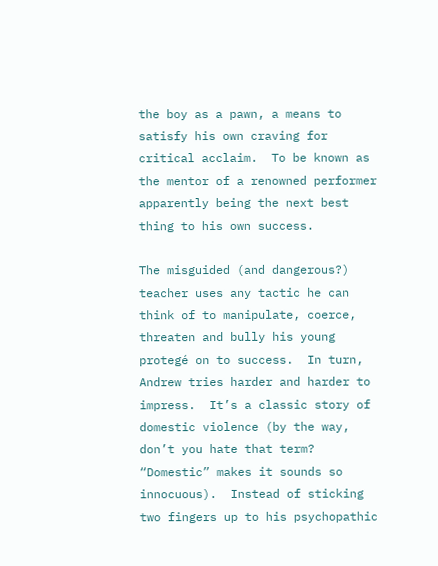the boy as a pawn, a means to satisfy his own craving for critical acclaim.  To be known as the mentor of a renowned performer apparently being the next best thing to his own success.

The misguided (and dangerous?) teacher uses any tactic he can think of to manipulate, coerce, threaten and bully his young protegé on to success.  In turn, Andrew tries harder and harder to impress.  It’s a classic story of domestic violence (by the way, don’t you hate that term?  “Domestic” makes it sounds so innocuous).  Instead of sticking two fingers up to his psychopathic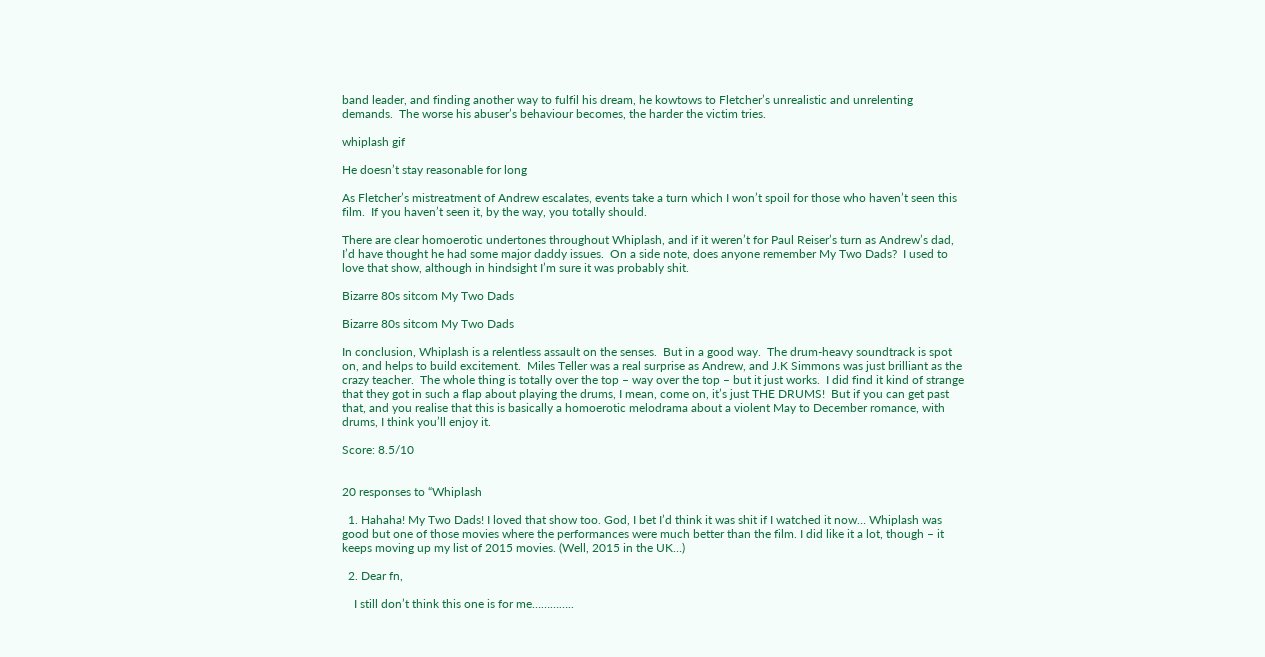band leader, and finding another way to fulfil his dream, he kowtows to Fletcher’s unrealistic and unrelenting demands.  The worse his abuser’s behaviour becomes, the harder the victim tries.

whiplash gif

He doesn’t stay reasonable for long

As Fletcher’s mistreatment of Andrew escalates, events take a turn which I won’t spoil for those who haven’t seen this film.  If you haven’t seen it, by the way, you totally should.

There are clear homoerotic undertones throughout Whiplash, and if it weren’t for Paul Reiser’s turn as Andrew’s dad, I’d have thought he had some major daddy issues.  On a side note, does anyone remember My Two Dads?  I used to love that show, although in hindsight I’m sure it was probably shit.

Bizarre 80s sitcom My Two Dads

Bizarre 80s sitcom My Two Dads

In conclusion, Whiplash is a relentless assault on the senses.  But in a good way.  The drum-heavy soundtrack is spot on, and helps to build excitement.  Miles Teller was a real surprise as Andrew, and J.K Simmons was just brilliant as the crazy teacher.  The whole thing is totally over the top – way over the top – but it just works.  I did find it kind of strange that they got in such a flap about playing the drums, I mean, come on, it’s just THE DRUMS!  But if you can get past that, and you realise that this is basically a homoerotic melodrama about a violent May to December romance, with drums, I think you’ll enjoy it.

Score: 8.5/10


20 responses to “Whiplash

  1. Hahaha! My Two Dads! I loved that show too. God, I bet I’d think it was shit if I watched it now… Whiplash was good but one of those movies where the performances were much better than the film. I did like it a lot, though – it keeps moving up my list of 2015 movies. (Well, 2015 in the UK…)

  2. Dear fn,

    I still don’t think this one is for me…………..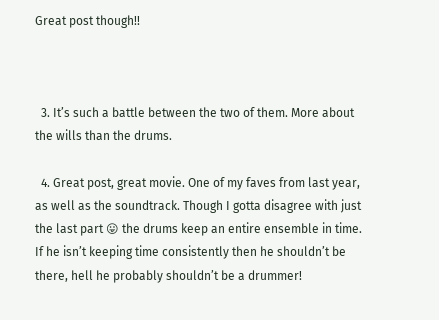Great post though!!



  3. It’s such a battle between the two of them. More about the wills than the drums.

  4. Great post, great movie. One of my faves from last year, as well as the soundtrack. Though I gotta disagree with just the last part 😛 the drums keep an entire ensemble in time. If he isn’t keeping time consistently then he shouldn’t be there, hell he probably shouldn’t be a drummer!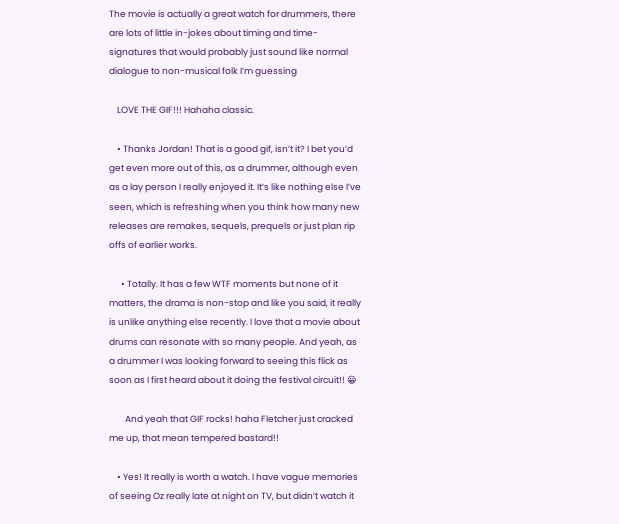The movie is actually a great watch for drummers, there are lots of little in-jokes about timing and time-signatures that would probably just sound like normal dialogue to non-musical folk I’m guessing

    LOVE THE GIF!!! Hahaha classic.

    • Thanks Jordan! That is a good gif, isn’t it? I bet you’d get even more out of this, as a drummer, although even as a lay person I really enjoyed it. It’s like nothing else I’ve seen, which is refreshing when you think how many new releases are remakes, sequels, prequels or just plan rip offs of earlier works.

      • Totally. It has a few WTF moments but none of it matters, the drama is non-stop and like you said, it really is unlike anything else recently. I love that a movie about drums can resonate with so many people. And yeah, as a drummer I was looking forward to seeing this flick as soon as I first heard about it doing the festival circuit!! 😀

        And yeah that GIF rocks! haha Fletcher just cracked me up, that mean tempered bastard!!

    • Yes! It really is worth a watch. I have vague memories of seeing Oz really late at night on TV, but didn’t watch it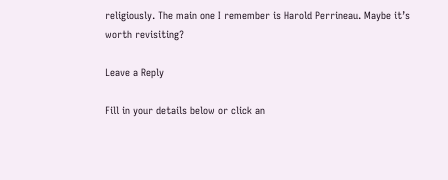religiously. The main one I remember is Harold Perrineau. Maybe it’s worth revisiting?

Leave a Reply

Fill in your details below or click an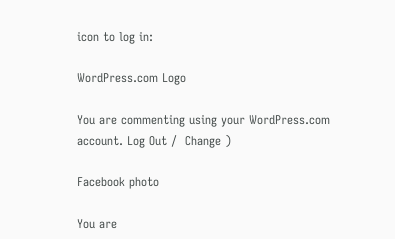icon to log in:

WordPress.com Logo

You are commenting using your WordPress.com account. Log Out /  Change )

Facebook photo

You are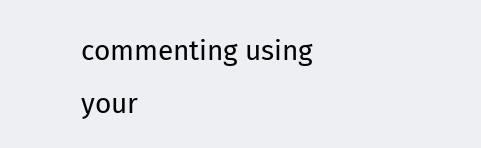commenting using your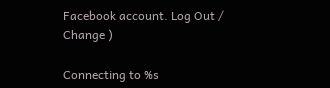Facebook account. Log Out /  Change )

Connecting to %s